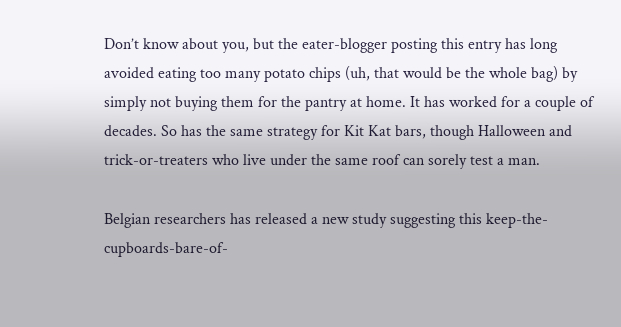Don’t know about you, but the eater-blogger posting this entry has long avoided eating too many potato chips (uh, that would be the whole bag) by simply not buying them for the pantry at home. It has worked for a couple of decades. So has the same strategy for Kit Kat bars, though Halloween and trick-or-treaters who live under the same roof can sorely test a man.

Belgian researchers has released a new study suggesting this keep-the-cupboards-bare-of-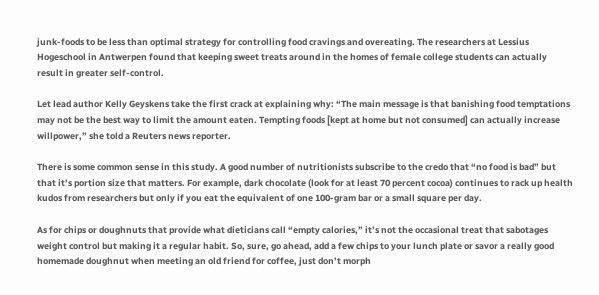junk-foods to be less than optimal strategy for controlling food cravings and overeating. The researchers at Lessius Hogeschool in Antwerpen found that keeping sweet treats around in the homes of female college students can actually result in greater self-control.

Let lead author Kelly Geyskens take the first crack at explaining why: “The main message is that banishing food temptations may not be the best way to limit the amount eaten. Tempting foods [kept at home but not consumed] can actually increase willpower,” she told a Reuters news reporter.

There is some common sense in this study. A good number of nutritionists subscribe to the credo that “no food is bad” but that it’s portion size that matters. For example, dark chocolate (look for at least 70 percent cocoa) continues to rack up health kudos from researchers but only if you eat the equivalent of one 100-gram bar or a small square per day.

As for chips or doughnuts that provide what dieticians call “empty calories,” it’s not the occasional treat that sabotages weight control but making it a regular habit. So, sure, go ahead, add a few chips to your lunch plate or savor a really good homemade doughnut when meeting an old friend for coffee, just don’t morph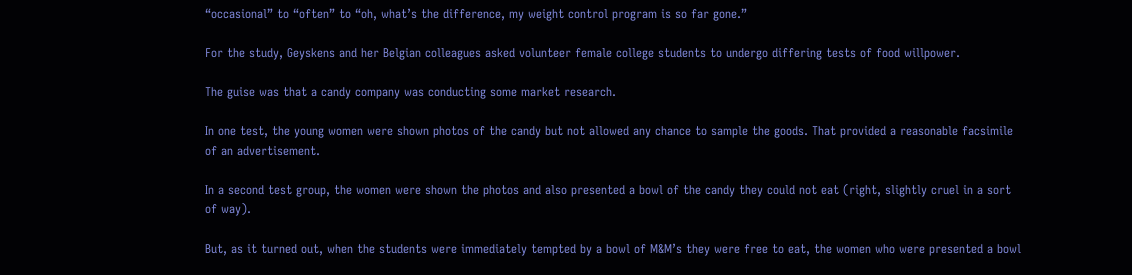“occasional” to “often” to “oh, what’s the difference, my weight control program is so far gone.”

For the study, Geyskens and her Belgian colleagues asked volunteer female college students to undergo differing tests of food willpower.

The guise was that a candy company was conducting some market research.

In one test, the young women were shown photos of the candy but not allowed any chance to sample the goods. That provided a reasonable facsimile of an advertisement.

In a second test group, the women were shown the photos and also presented a bowl of the candy they could not eat (right, slightly cruel in a sort of way).

But, as it turned out, when the students were immediately tempted by a bowl of M&M’s they were free to eat, the women who were presented a bowl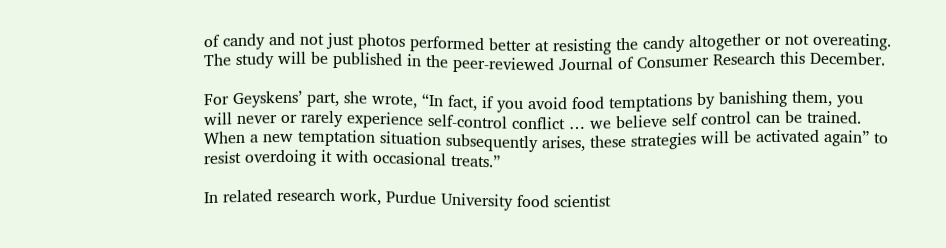of candy and not just photos performed better at resisting the candy altogether or not overeating. The study will be published in the peer-reviewed Journal of Consumer Research this December.

For Geyskens’ part, she wrote, “In fact, if you avoid food temptations by banishing them, you will never or rarely experience self-control conflict … we believe self control can be trained. When a new temptation situation subsequently arises, these strategies will be activated again” to resist overdoing it with occasional treats.”

In related research work, Purdue University food scientist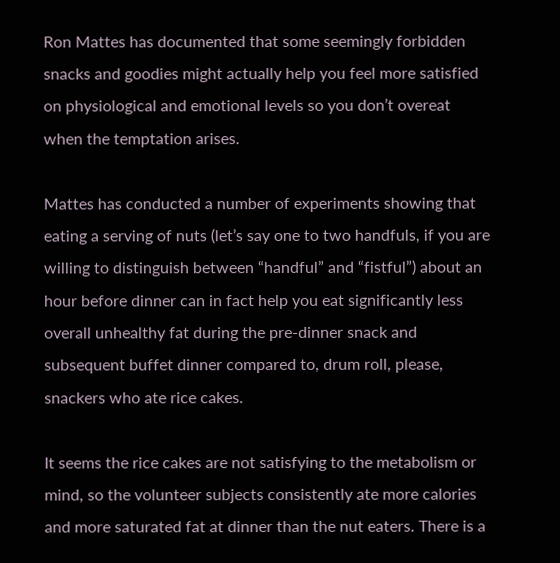Ron Mattes has documented that some seemingly forbidden snacks and goodies might actually help you feel more satisfied on physiological and emotional levels so you don’t overeat when the temptation arises.

Mattes has conducted a number of experiments showing that eating a serving of nuts (let’s say one to two handfuls, if you are willing to distinguish between “handful” and “fistful”) about an hour before dinner can in fact help you eat significantly less overall unhealthy fat during the pre-dinner snack and subsequent buffet dinner compared to, drum roll, please, snackers who ate rice cakes.

It seems the rice cakes are not satisfying to the metabolism or mind, so the volunteer subjects consistently ate more calories and more saturated fat at dinner than the nut eaters. There is a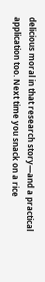delicious moral in that research story—and a practical application too. Next time you snack on a rice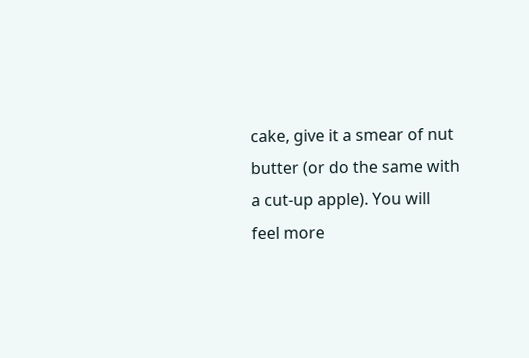cake, give it a smear of nut butter (or do the same with a cut-up apple). You will feel more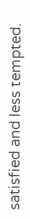satisfied and less tempted.